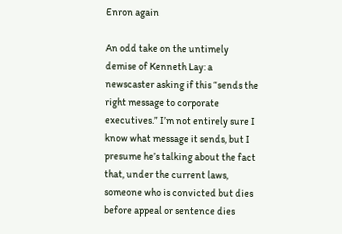Enron again

An odd take on the untimely demise of Kenneth Lay: a newscaster asking if this “sends the right message to corporate executives.” I’m not entirely sure I know what message it sends, but I presume he’s talking about the fact that, under the current laws, someone who is convicted but dies before appeal or sentence dies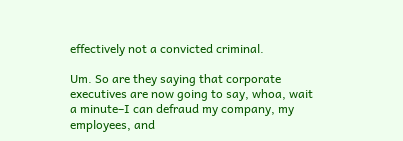effectively not a convicted criminal.

Um. So are they saying that corporate executives are now going to say, whoa, wait a minute–I can defraud my company, my employees, and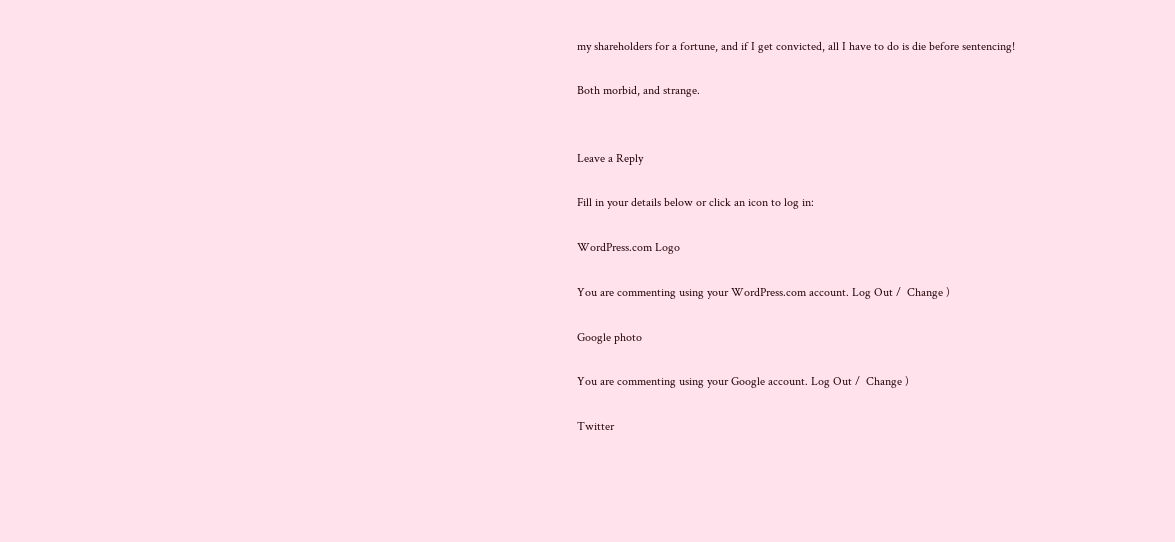my shareholders for a fortune, and if I get convicted, all I have to do is die before sentencing!

Both morbid, and strange.


Leave a Reply

Fill in your details below or click an icon to log in:

WordPress.com Logo

You are commenting using your WordPress.com account. Log Out /  Change )

Google photo

You are commenting using your Google account. Log Out /  Change )

Twitter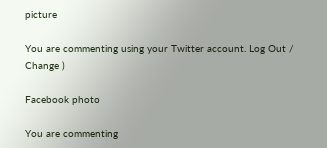picture

You are commenting using your Twitter account. Log Out /  Change )

Facebook photo

You are commenting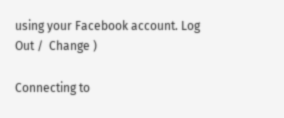using your Facebook account. Log Out /  Change )

Connecting to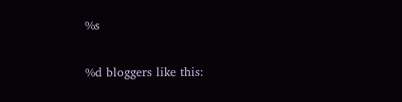%s

%d bloggers like this: